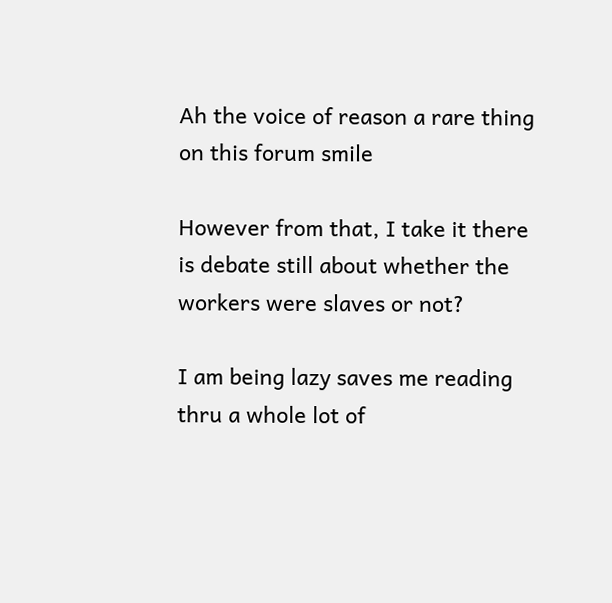Ah the voice of reason a rare thing on this forum smile

However from that, I take it there is debate still about whether the workers were slaves or not?

I am being lazy saves me reading thru a whole lot of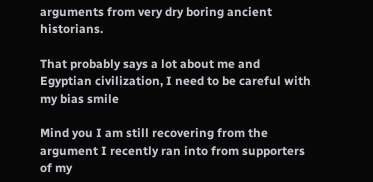arguments from very dry boring ancient historians.

That probably says a lot about me and Egyptian civilization, I need to be careful with my bias smile

Mind you I am still recovering from the argument I recently ran into from supporters of my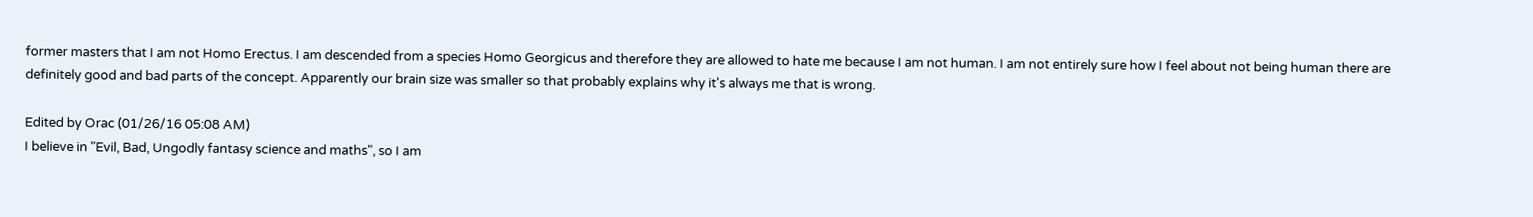former masters that I am not Homo Erectus. I am descended from a species Homo Georgicus and therefore they are allowed to hate me because I am not human. I am not entirely sure how I feel about not being human there are definitely good and bad parts of the concept. Apparently our brain size was smaller so that probably explains why it's always me that is wrong.

Edited by Orac (01/26/16 05:08 AM)
I believe in "Evil, Bad, Ungodly fantasy science and maths", so I am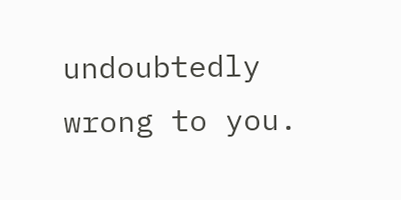undoubtedly wrong to you.